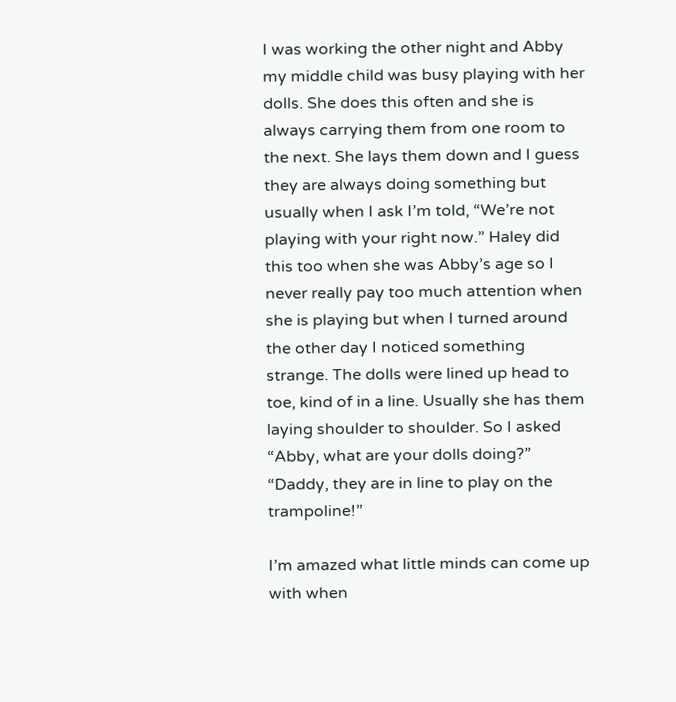I was working the other night and Abby my middle child was busy playing with her dolls. She does this often and she is always carrying them from one room to the next. She lays them down and I guess they are always doing something but usually when I ask I’m told, “We’re not playing with your right now.” Haley did this too when she was Abby’s age so I never really pay too much attention when she is playing but when I turned around the other day I noticed something strange. The dolls were lined up head to toe, kind of in a line. Usually she has them laying shoulder to shoulder. So I asked “Abby, what are your dolls doing?” “Daddy, they are in line to play on the trampoline!”

I’m amazed what little minds can come up with when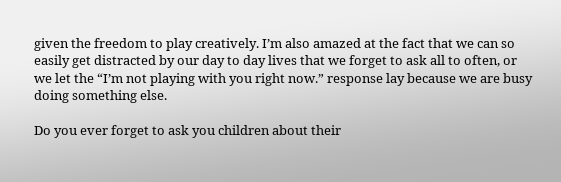given the freedom to play creatively. I’m also amazed at the fact that we can so easily get distracted by our day to day lives that we forget to ask all to often, or we let the “I’m not playing with you right now.” response lay because we are busy doing something else.

Do you ever forget to ask you children about their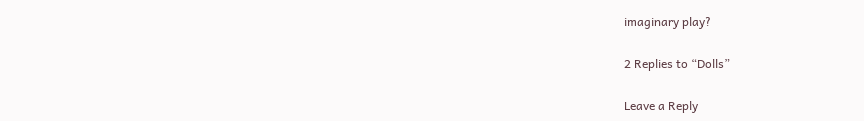imaginary play?

2 Replies to “Dolls”

Leave a Reply